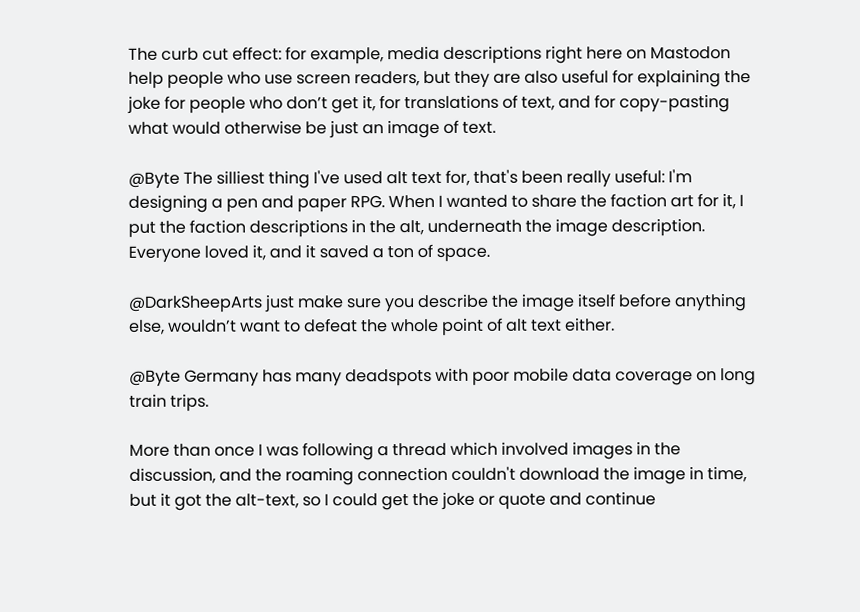The curb cut effect: for example, media descriptions right here on Mastodon help people who use screen readers, but they are also useful for explaining the joke for people who don’t get it, for translations of text, and for copy-pasting what would otherwise be just an image of text.

@Byte The silliest thing I've used alt text for, that's been really useful: I'm designing a pen and paper RPG. When I wanted to share the faction art for it, I put the faction descriptions in the alt, underneath the image description. Everyone loved it, and it saved a ton of space.

@DarkSheepArts just make sure you describe the image itself before anything else, wouldn’t want to defeat the whole point of alt text either.

@Byte Germany has many deadspots with poor mobile data coverage on long train trips.

More than once I was following a thread which involved images in the discussion, and the roaming connection couldn't download the image in time, but it got the alt-text, so I could get the joke or quote and continue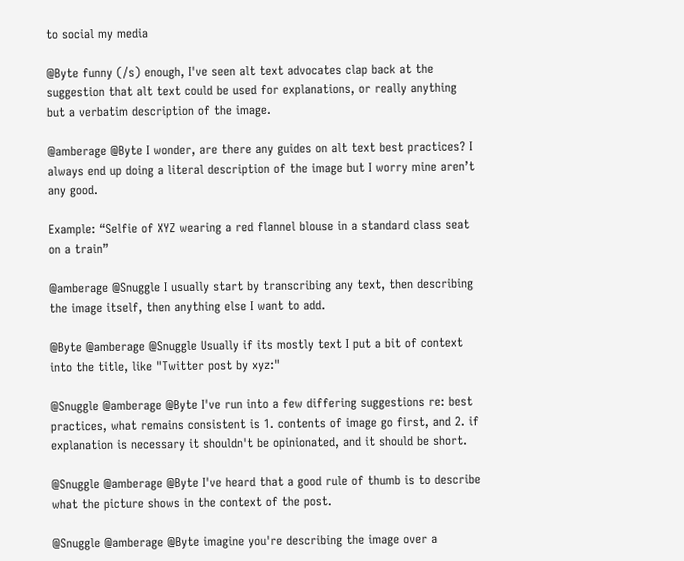to social my media

@Byte funny (/s) enough, I've seen alt text advocates clap back at the suggestion that alt text could be used for explanations, or really anything but a verbatim description of the image.

@amberage @Byte I wonder, are there any guides on alt text best practices? I always end up doing a literal description of the image but I worry mine aren’t any good.

Example: “Selfie of XYZ wearing a red flannel blouse in a standard class seat on a train”

@amberage @Snuggle I usually start by transcribing any text, then describing the image itself, then anything else I want to add.

@Byte @amberage @Snuggle Usually if its mostly text I put a bit of context into the title, like "Twitter post by xyz:"

@Snuggle @amberage @Byte I've run into a few differing suggestions re: best practices, what remains consistent is 1. contents of image go first, and 2. if explanation is necessary it shouldn't be opinionated, and it should be short.

@Snuggle @amberage @Byte I've heard that a good rule of thumb is to describe what the picture shows in the context of the post.

@Snuggle @amberage @Byte imagine you're describing the image over a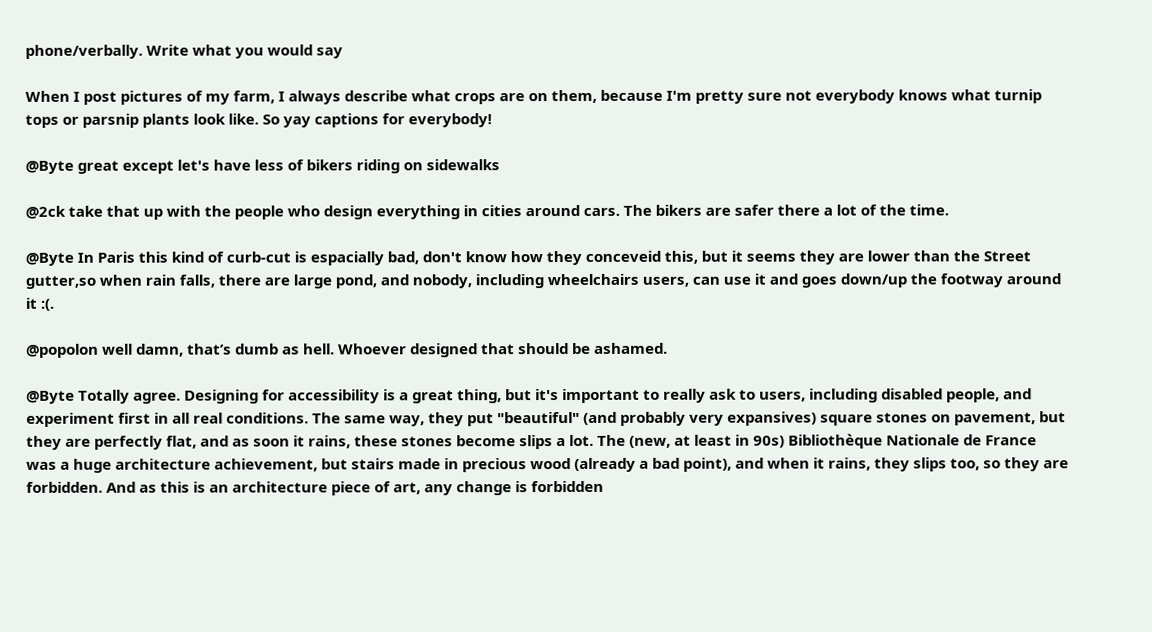phone/verbally. Write what you would say

When I post pictures of my farm, I always describe what crops are on them, because I'm pretty sure not everybody knows what turnip tops or parsnip plants look like. So yay captions for everybody!

@Byte great except let's have less of bikers riding on sidewalks

@2ck take that up with the people who design everything in cities around cars. The bikers are safer there a lot of the time.

@Byte In Paris this kind of curb-cut is espacially bad, don't know how they conceveid this, but it seems they are lower than the Street gutter,so when rain falls, there are large pond, and nobody, including wheelchairs users, can use it and goes down/up the footway around it :(.

@popolon well damn, that’s dumb as hell. Whoever designed that should be ashamed.

@Byte Totally agree. Designing for accessibility is a great thing, but it's important to really ask to users, including disabled people, and experiment first in all real conditions. The same way, they put "beautiful" (and probably very expansives) square stones on pavement, but they are perfectly flat, and as soon it rains, these stones become slips a lot. The (new, at least in 90s) Bibliothèque Nationale de France was a huge architecture achievement, but stairs made in precious wood (already a bad point), and when it rains, they slips too, so they are forbidden. And as this is an architecture piece of art, any change is forbidden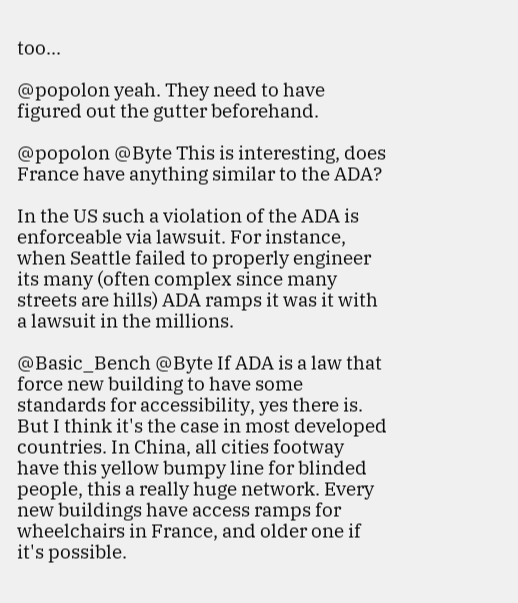too...

@popolon yeah. They need to have figured out the gutter beforehand.

@popolon @Byte This is interesting, does France have anything similar to the ADA?

In the US such a violation of the ADA is enforceable via lawsuit. For instance, when Seattle failed to properly engineer its many (often complex since many streets are hills) ADA ramps it was it with a lawsuit in the millions.

@Basic_Bench @Byte If ADA is a law that force new building to have some standards for accessibility, yes there is. But I think it's the case in most developed countries. In China, all cities footway have this yellow bumpy line for blinded people, this a really huge network. Every new buildings have access ramps for wheelchairs in France, and older one if it's possible.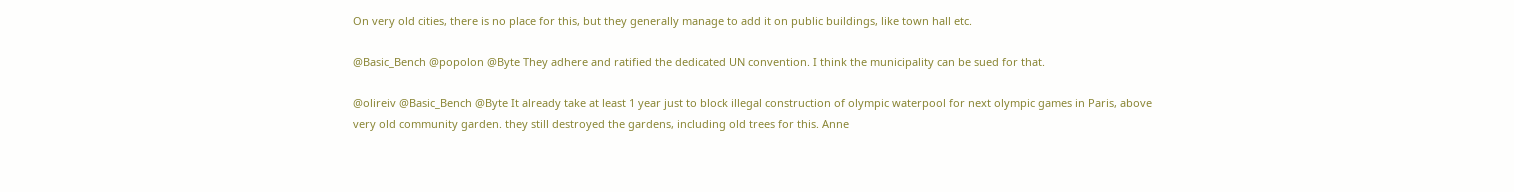On very old cities, there is no place for this, but they generally manage to add it on public buildings, like town hall etc.

@Basic_Bench @popolon @Byte They adhere and ratified the dedicated UN convention. I think the municipality can be sued for that.

@olireiv @Basic_Bench @Byte It already take at least 1 year just to block illegal construction of olympic waterpool for next olympic games in Paris, above very old community garden. they still destroyed the gardens, including old trees for this. Anne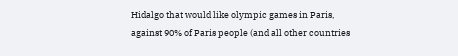Hidalgo that would like olympic games in Paris, against 90% of Paris people (and all other countries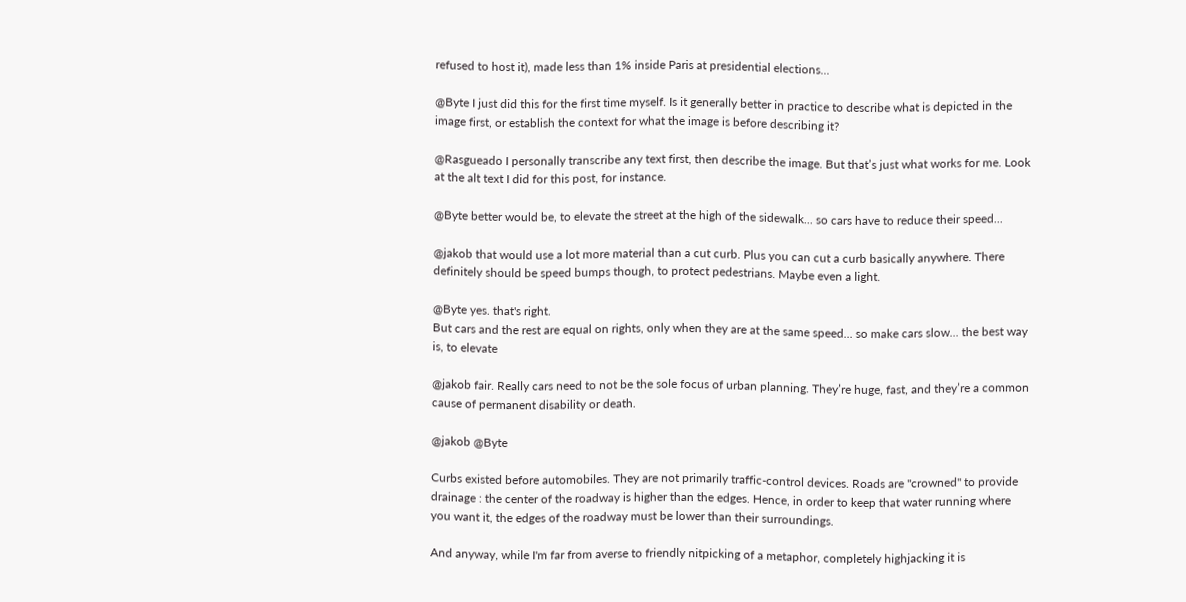refused to host it), made less than 1% inside Paris at presidential elections...

@Byte I just did this for the first time myself. Is it generally better in practice to describe what is depicted in the image first, or establish the context for what the image is before describing it?

@Rasgueado I personally transcribe any text first, then describe the image. But that’s just what works for me. Look at the alt text I did for this post, for instance.

@Byte better would be, to elevate the street at the high of the sidewalk... so cars have to reduce their speed...

@jakob that would use a lot more material than a cut curb. Plus you can cut a curb basically anywhere. There definitely should be speed bumps though, to protect pedestrians. Maybe even a light.

@Byte yes. that's right.
But cars and the rest are equal on rights, only when they are at the same speed... so make cars slow... the best way is, to elevate

@jakob fair. Really cars need to not be the sole focus of urban planning. They’re huge, fast, and they’re a common cause of permanent disability or death.

@jakob @Byte

Curbs existed before automobiles. They are not primarily traffic-control devices. Roads are "crowned" to provide drainage : the center of the roadway is higher than the edges. Hence, in order to keep that water running where you want it, the edges of the roadway must be lower than their surroundings.

And anyway, while I'm far from averse to friendly nitpicking of a metaphor, completely highjacking it is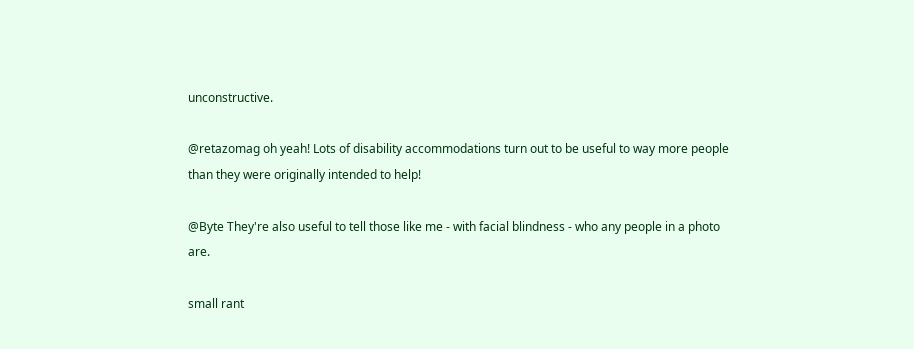unconstructive.

@retazomag oh yeah! Lots of disability accommodations turn out to be useful to way more people than they were originally intended to help!

@Byte They're also useful to tell those like me - with facial blindness - who any people in a photo are.

small rant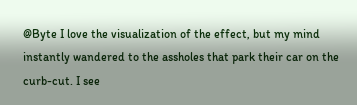@Byte I love the visualization of the effect, but my mind instantly wandered to the assholes that park their car on the curb-cut. I see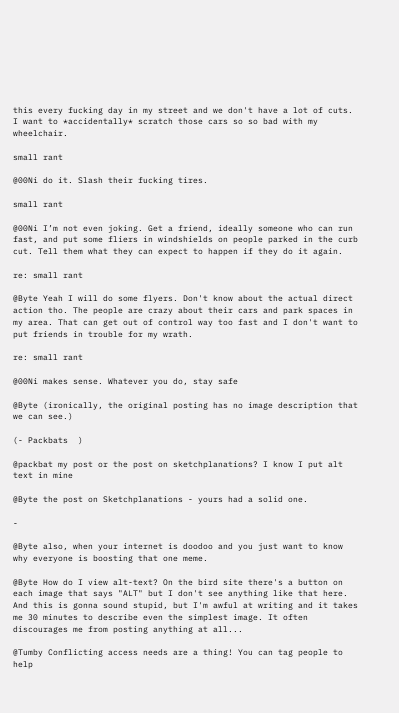this every fucking day in my street and we don't have a lot of cuts. I want to *accidentally* scratch those cars so so bad with my wheelchair.

small rant

@00Ni do it. Slash their fucking tires.

small rant

@00Ni I’m not even joking. Get a friend, ideally someone who can run fast, and put some fliers in windshields on people parked in the curb cut. Tell them what they can expect to happen if they do it again.

re: small rant

@Byte Yeah I will do some flyers. Don't know about the actual direct action tho. The people are crazy about their cars and park spaces in my area. That can get out of control way too fast and I don't want to put friends in trouble for my wrath.

re: small rant

@00Ni makes sense. Whatever you do, stay safe

@Byte (ironically, the original posting has no image description that we can see.)

(- Packbats  )

@packbat my post or the post on sketchplanations? I know I put alt text in mine

@Byte the post on Sketchplanations - yours had a solid one.

-

@Byte also, when your internet is doodoo and you just want to know why everyone is boosting that one meme.

@Byte How do I view alt-text? On the bird site there's a button on each image that says "ALT" but I don't see anything like that here.
And this is gonna sound stupid, but I'm awful at writing and it takes me 30 minutes to describe even the simplest image. It often discourages me from posting anything at all...

@Tumby Conflicting access needs are a thing! You can tag people to help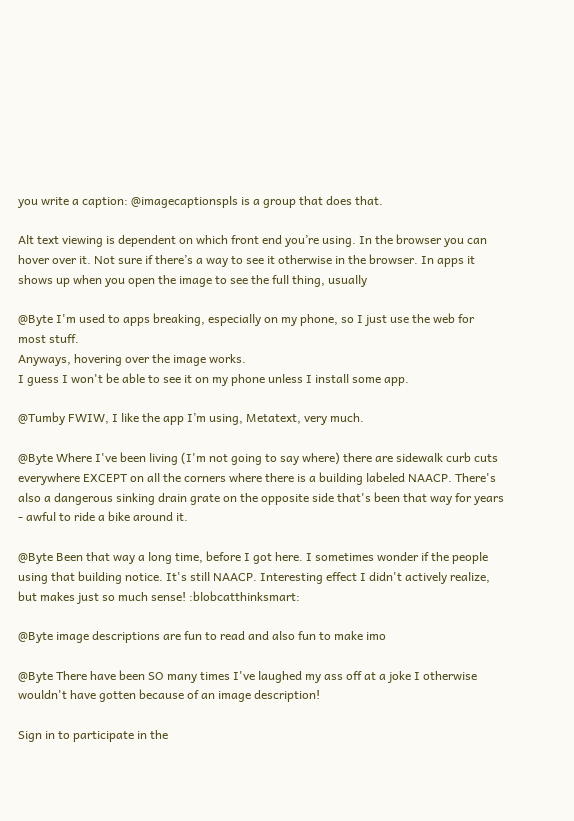you write a caption: @imagecaptionspls is a group that does that.

Alt text viewing is dependent on which front end you’re using. In the browser you can hover over it. Not sure if there’s a way to see it otherwise in the browser. In apps it shows up when you open the image to see the full thing, usually

@Byte I'm used to apps breaking, especially on my phone, so I just use the web for most stuff.
Anyways, hovering over the image works.
I guess I won't be able to see it on my phone unless I install some app.

@Tumby FWIW, I like the app I’m using, Metatext, very much.

@Byte Where I've been living (I'm not going to say where) there are sidewalk curb cuts everywhere EXCEPT on all the corners where there is a building labeled NAACP. There's also a dangerous sinking drain grate on the opposite side that's been that way for years - awful to ride a bike around it.

@Byte Been that way a long time, before I got here. I sometimes wonder if the people using that building notice. It's still NAACP. Interesting effect I didn't actively realize, but makes just so much sense! :blobcatthinksmart:

@Byte image descriptions are fun to read and also fun to make imo

@Byte There have been SO many times I've laughed my ass off at a joke I otherwise wouldn't have gotten because of an image description!

Sign in to participate in the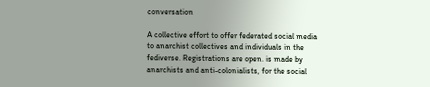conversation

A collective effort to offer federated social media to anarchist collectives and individuals in the fediverse. Registrations are open. is made by anarchists and anti-colonialists, for the social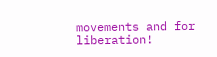movements and for liberation!